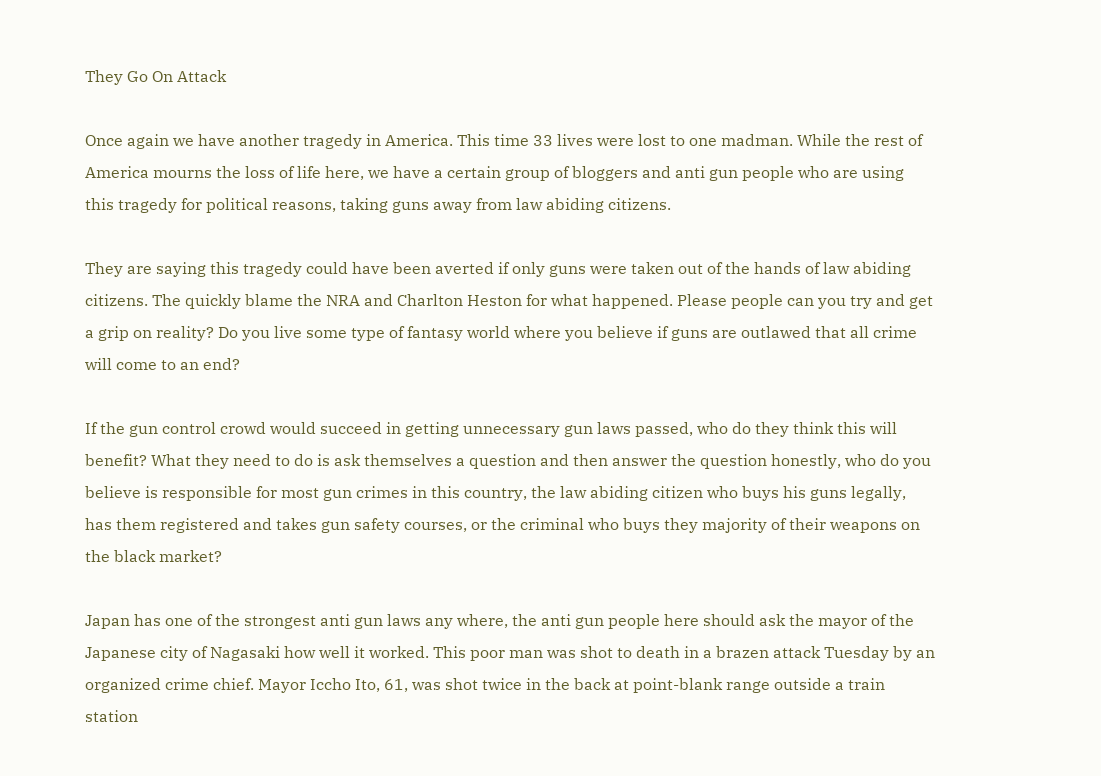They Go On Attack

Once again we have another tragedy in America. This time 33 lives were lost to one madman. While the rest of America mourns the loss of life here, we have a certain group of bloggers and anti gun people who are using this tragedy for political reasons, taking guns away from law abiding citizens.

They are saying this tragedy could have been averted if only guns were taken out of the hands of law abiding citizens. The quickly blame the NRA and Charlton Heston for what happened. Please people can you try and get a grip on reality? Do you live some type of fantasy world where you believe if guns are outlawed that all crime will come to an end?

If the gun control crowd would succeed in getting unnecessary gun laws passed, who do they think this will benefit? What they need to do is ask themselves a question and then answer the question honestly, who do you believe is responsible for most gun crimes in this country, the law abiding citizen who buys his guns legally, has them registered and takes gun safety courses, or the criminal who buys they majority of their weapons on the black market?

Japan has one of the strongest anti gun laws any where, the anti gun people here should ask the mayor of the Japanese city of Nagasaki how well it worked. This poor man was shot to death in a brazen attack Tuesday by an organized crime chief. Mayor Iccho Ito, 61, was shot twice in the back at point-blank range outside a train station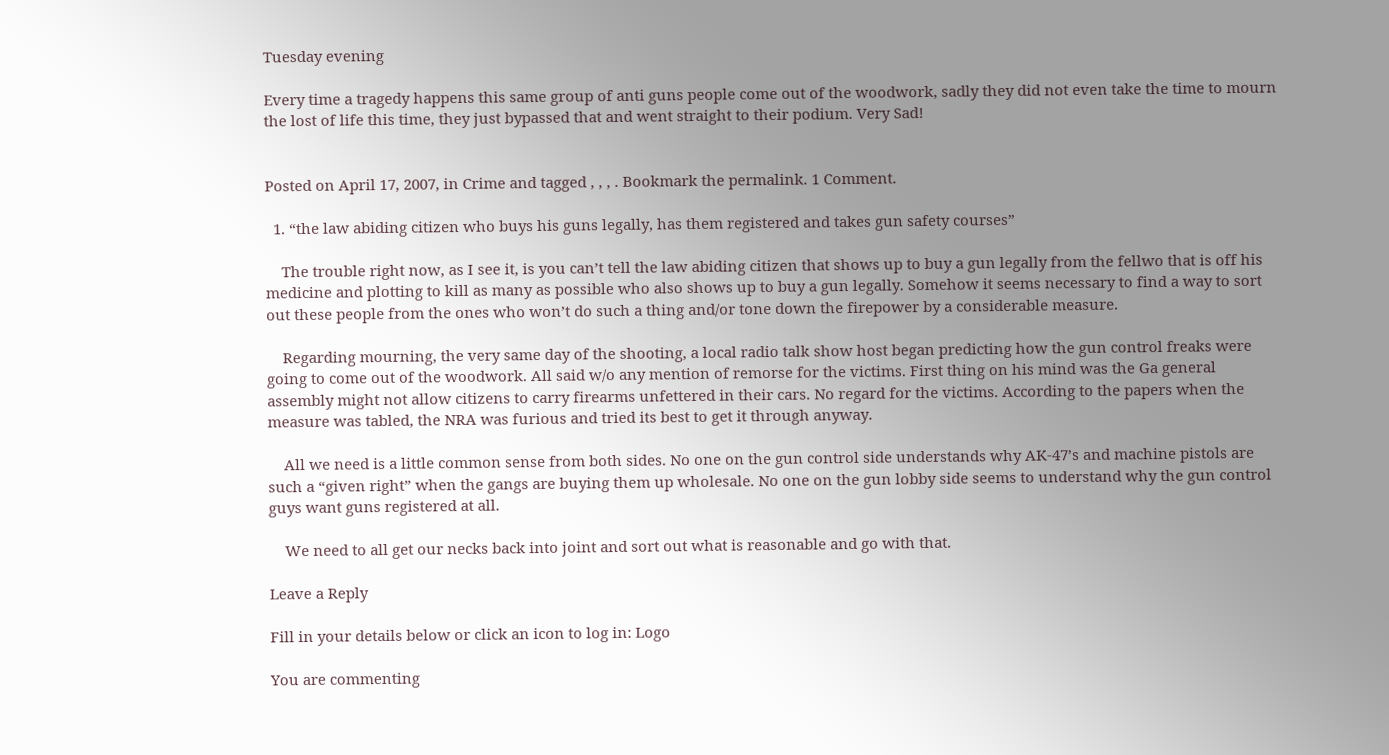Tuesday evening

Every time a tragedy happens this same group of anti guns people come out of the woodwork, sadly they did not even take the time to mourn the lost of life this time, they just bypassed that and went straight to their podium. Very Sad!


Posted on April 17, 2007, in Crime and tagged , , , . Bookmark the permalink. 1 Comment.

  1. “the law abiding citizen who buys his guns legally, has them registered and takes gun safety courses”

    The trouble right now, as I see it, is you can’t tell the law abiding citizen that shows up to buy a gun legally from the fellwo that is off his medicine and plotting to kill as many as possible who also shows up to buy a gun legally. Somehow it seems necessary to find a way to sort out these people from the ones who won’t do such a thing and/or tone down the firepower by a considerable measure.

    Regarding mourning, the very same day of the shooting, a local radio talk show host began predicting how the gun control freaks were going to come out of the woodwork. All said w/o any mention of remorse for the victims. First thing on his mind was the Ga general assembly might not allow citizens to carry firearms unfettered in their cars. No regard for the victims. According to the papers when the measure was tabled, the NRA was furious and tried its best to get it through anyway.

    All we need is a little common sense from both sides. No one on the gun control side understands why AK-47’s and machine pistols are such a “given right” when the gangs are buying them up wholesale. No one on the gun lobby side seems to understand why the gun control guys want guns registered at all.

    We need to all get our necks back into joint and sort out what is reasonable and go with that.

Leave a Reply

Fill in your details below or click an icon to log in: Logo

You are commenting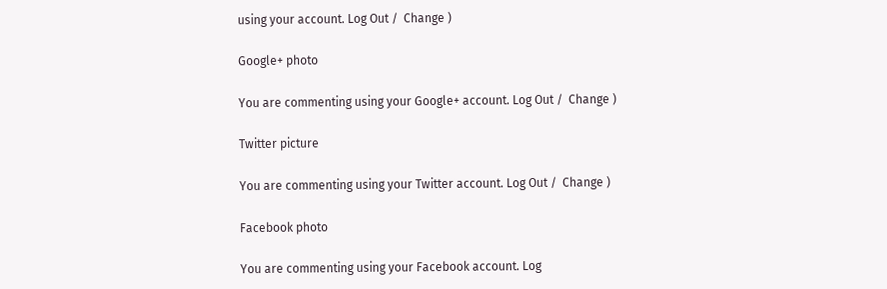using your account. Log Out /  Change )

Google+ photo

You are commenting using your Google+ account. Log Out /  Change )

Twitter picture

You are commenting using your Twitter account. Log Out /  Change )

Facebook photo

You are commenting using your Facebook account. Log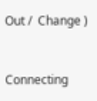Out /  Change )


Connecting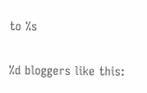to %s

%d bloggers like this: